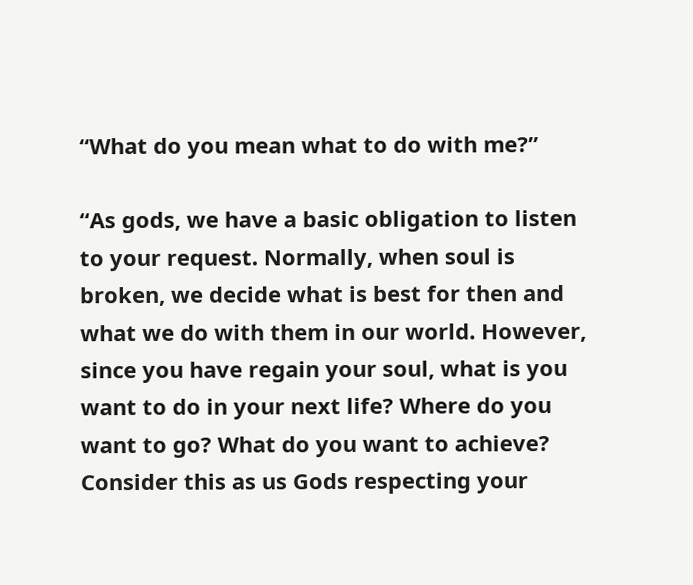“What do you mean what to do with me?”

“As gods, we have a basic obligation to listen to your request. Normally, when soul is broken, we decide what is best for then and what we do with them in our world. However, since you have regain your soul, what is you want to do in your next life? Where do you want to go? What do you want to achieve? Consider this as us Gods respecting your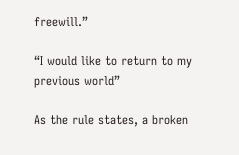freewill.”

“I would like to return to my previous world”

As the rule states, a broken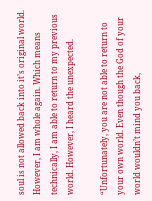soul is not allowed back into it’s original world. However, I am whole again. Which means technically, I am able to return to my previous world. However, I heard the unexpected.

“Unfortunately, you are not able to return to your own world. Even though the God of your world wouldn’t mind you back,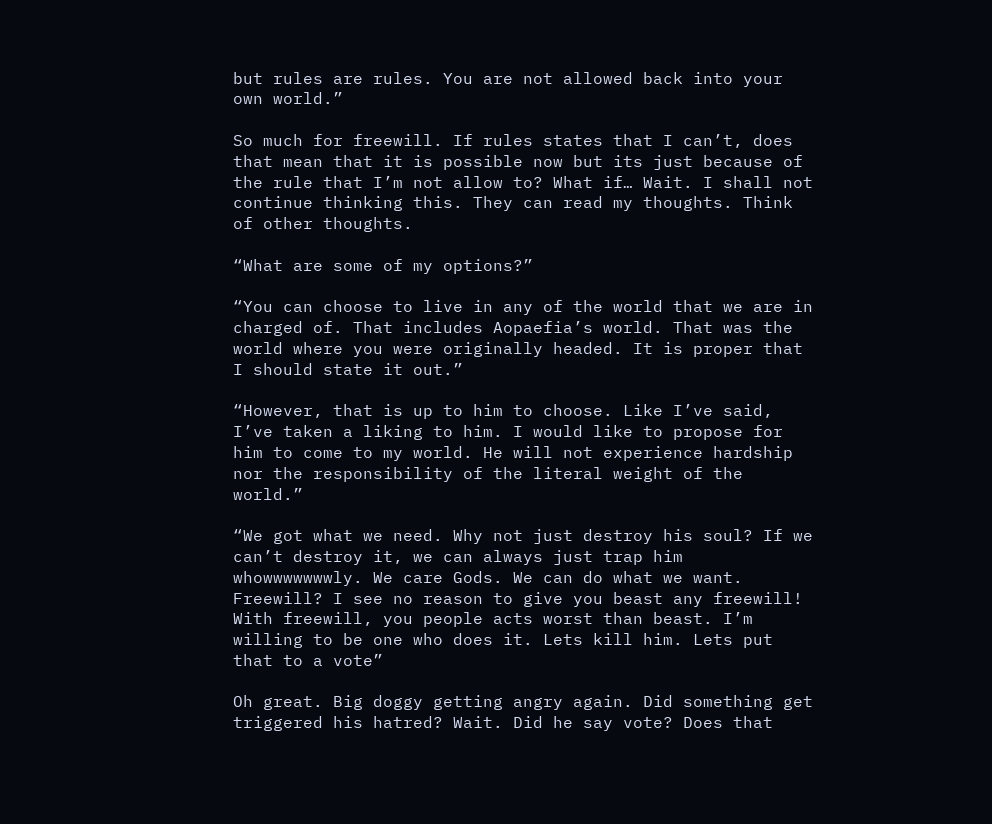but rules are rules. You are not allowed back into your own world.”

So much for freewill. If rules states that I can’t, does that mean that it is possible now but its just because of the rule that I’m not allow to? What if… Wait. I shall not continue thinking this. They can read my thoughts. Think of other thoughts.

“What are some of my options?”

“You can choose to live in any of the world that we are in charged of. That includes Aopaefia’s world. That was the world where you were originally headed. It is proper that I should state it out.”

“However, that is up to him to choose. Like I’ve said, I’ve taken a liking to him. I would like to propose for him to come to my world. He will not experience hardship nor the responsibility of the literal weight of the world.”

“We got what we need. Why not just destroy his soul? If we can’t destroy it, we can always just trap him whowwwwwwwly. We care Gods. We can do what we want. Freewill? I see no reason to give you beast any freewill! With freewill, you people acts worst than beast. I’m willing to be one who does it. Lets kill him. Lets put that to a vote”

Oh great. Big doggy getting angry again. Did something get triggered his hatred? Wait. Did he say vote? Does that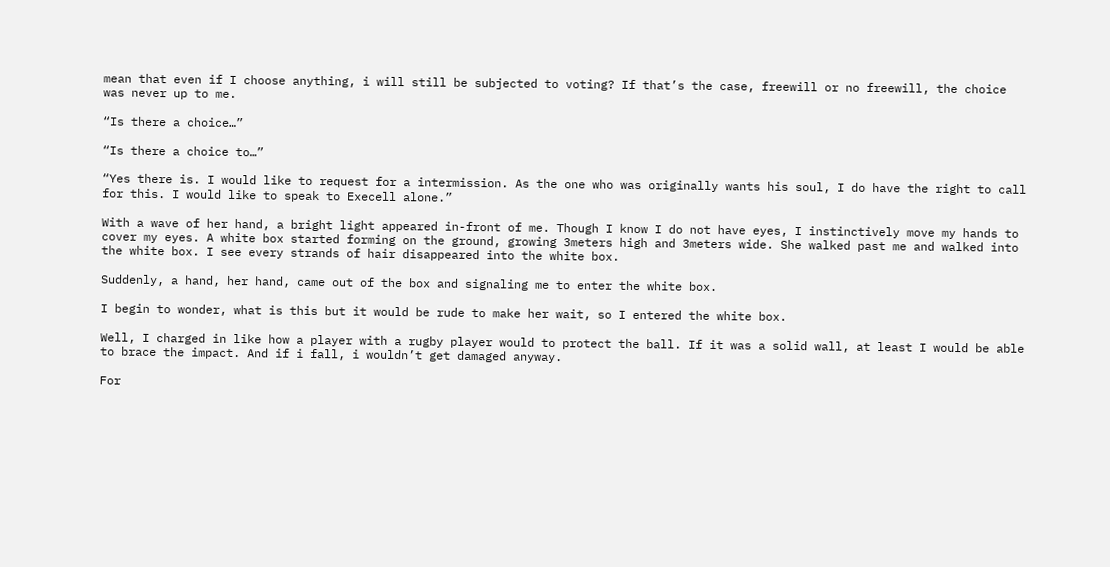mean that even if I choose anything, i will still be subjected to voting? If that’s the case, freewill or no freewill, the choice was never up to me.

“Is there a choice…”

“Is there a choice to…”

“Yes there is. I would like to request for a intermission. As the one who was originally wants his soul, I do have the right to call for this. I would like to speak to Execell alone.”

With a wave of her hand, a bright light appeared in-front of me. Though I know I do not have eyes, I instinctively move my hands to cover my eyes. A white box started forming on the ground, growing 3meters high and 3meters wide. She walked past me and walked into the white box. I see every strands of hair disappeared into the white box.

Suddenly, a hand, her hand, came out of the box and signaling me to enter the white box.

I begin to wonder, what is this but it would be rude to make her wait, so I entered the white box.

Well, I charged in like how a player with a rugby player would to protect the ball. If it was a solid wall, at least I would be able to brace the impact. And if i fall, i wouldn’t get damaged anyway.

For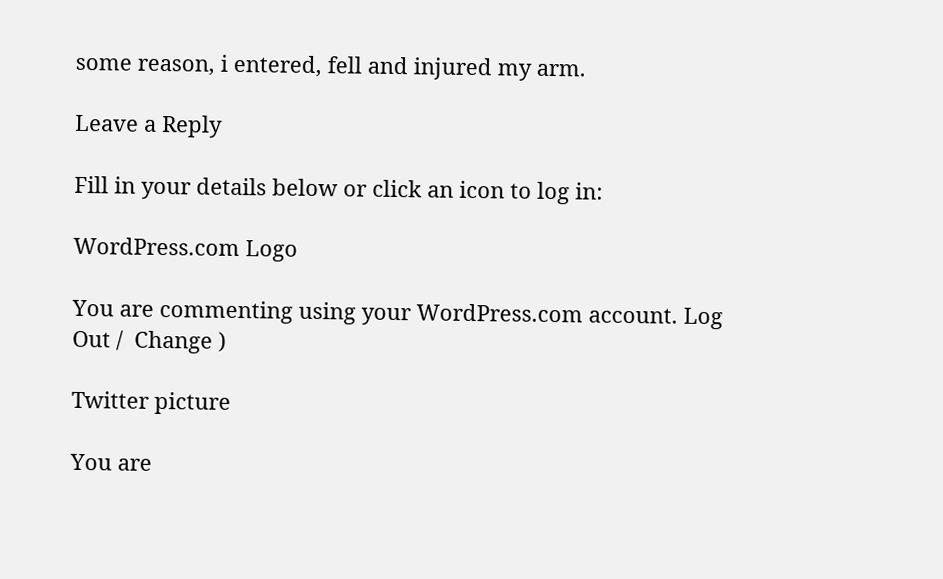some reason, i entered, fell and injured my arm.

Leave a Reply

Fill in your details below or click an icon to log in:

WordPress.com Logo

You are commenting using your WordPress.com account. Log Out /  Change )

Twitter picture

You are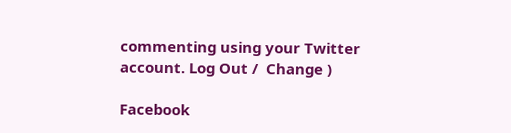commenting using your Twitter account. Log Out /  Change )

Facebook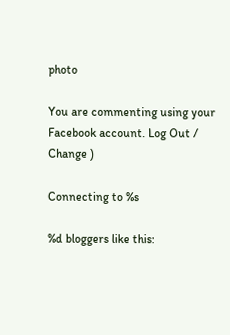photo

You are commenting using your Facebook account. Log Out /  Change )

Connecting to %s

%d bloggers like this: